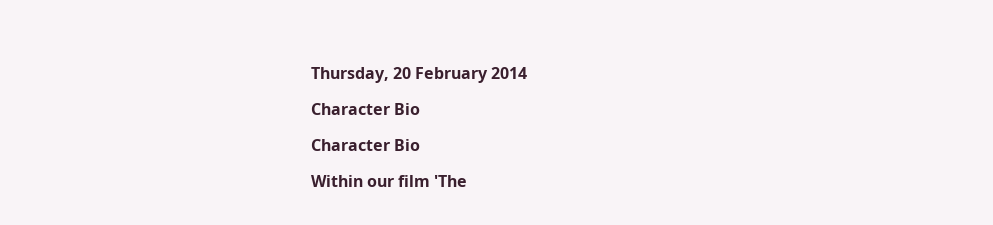Thursday, 20 February 2014

Character Bio

Character Bio

Within our film 'The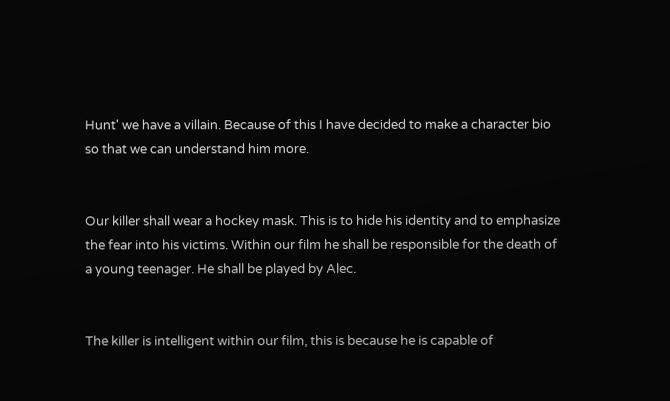Hunt' we have a villain. Because of this I have decided to make a character bio so that we can understand him more.


Our killer shall wear a hockey mask. This is to hide his identity and to emphasize the fear into his victims. Within our film he shall be responsible for the death of a young teenager. He shall be played by Alec.


The killer is intelligent within our film, this is because he is capable of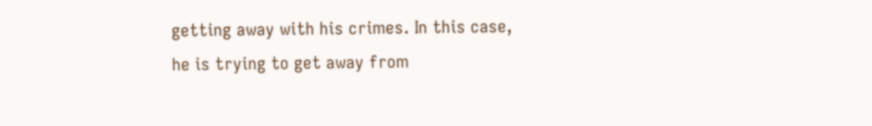getting away with his crimes. In this case, he is trying to get away from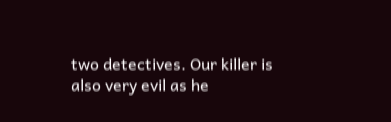two detectives. Our killer is also very evil as he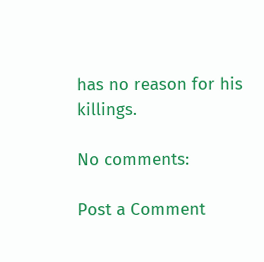has no reason for his killings.

No comments:

Post a Comment